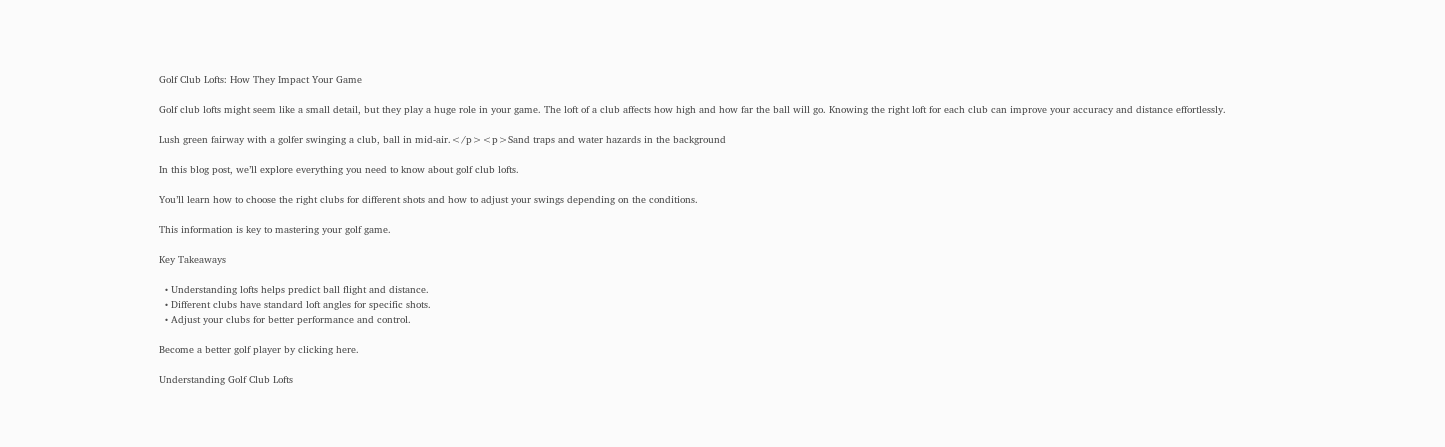Golf Club Lofts: How They Impact Your Game

Golf club lofts might seem like a small detail, but they play a huge role in your game. The loft of a club affects how high and how far the ball will go. Knowing the right loft for each club can improve your accuracy and distance effortlessly.

Lush green fairway with a golfer swinging a club, ball in mid-air.</p><p>Sand traps and water hazards in the background

In this blog post, we’ll explore everything you need to know about golf club lofts.

You’ll learn how to choose the right clubs for different shots and how to adjust your swings depending on the conditions.

This information is key to mastering your golf game.

Key Takeaways

  • Understanding lofts helps predict ball flight and distance.
  • Different clubs have standard loft angles for specific shots.
  • Adjust your clubs for better performance and control.

Become a better golf player by clicking here.

Understanding Golf Club Lofts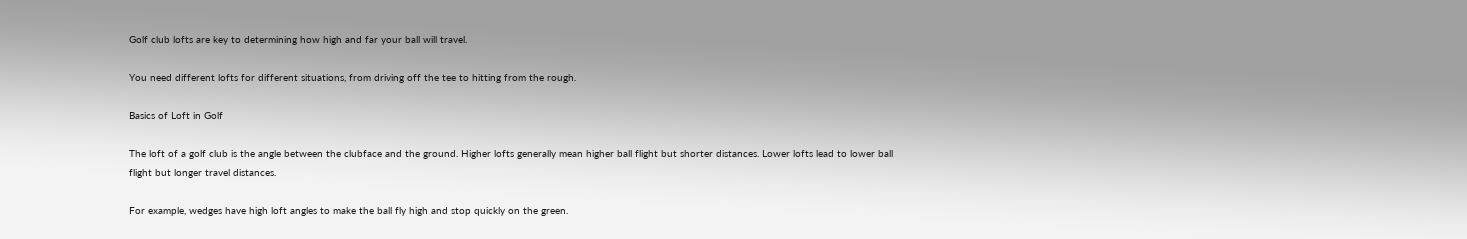Golf club lofts are key to determining how high and far your ball will travel.

You need different lofts for different situations, from driving off the tee to hitting from the rough.

Basics of Loft in Golf

The loft of a golf club is the angle between the clubface and the ground. Higher lofts generally mean higher ball flight but shorter distances. Lower lofts lead to lower ball flight but longer travel distances.

For example, wedges have high loft angles to make the ball fly high and stop quickly on the green.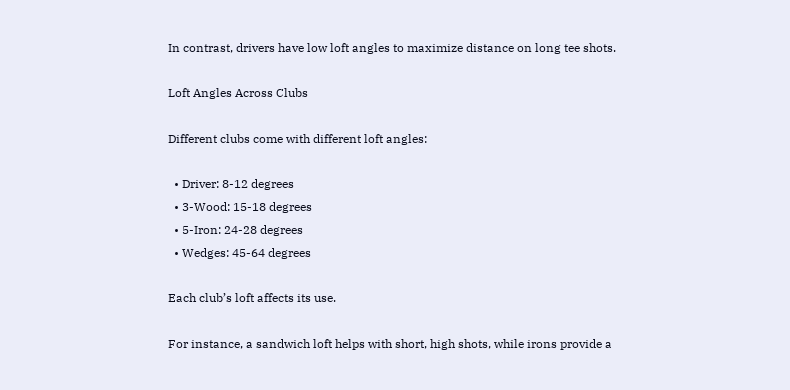In contrast, drivers have low loft angles to maximize distance on long tee shots.

Loft Angles Across Clubs

Different clubs come with different loft angles:

  • Driver: 8-12 degrees
  • 3-Wood: 15-18 degrees
  • 5-Iron: 24-28 degrees
  • Wedges: 45-64 degrees

Each club’s loft affects its use.

For instance, a sandwich loft helps with short, high shots, while irons provide a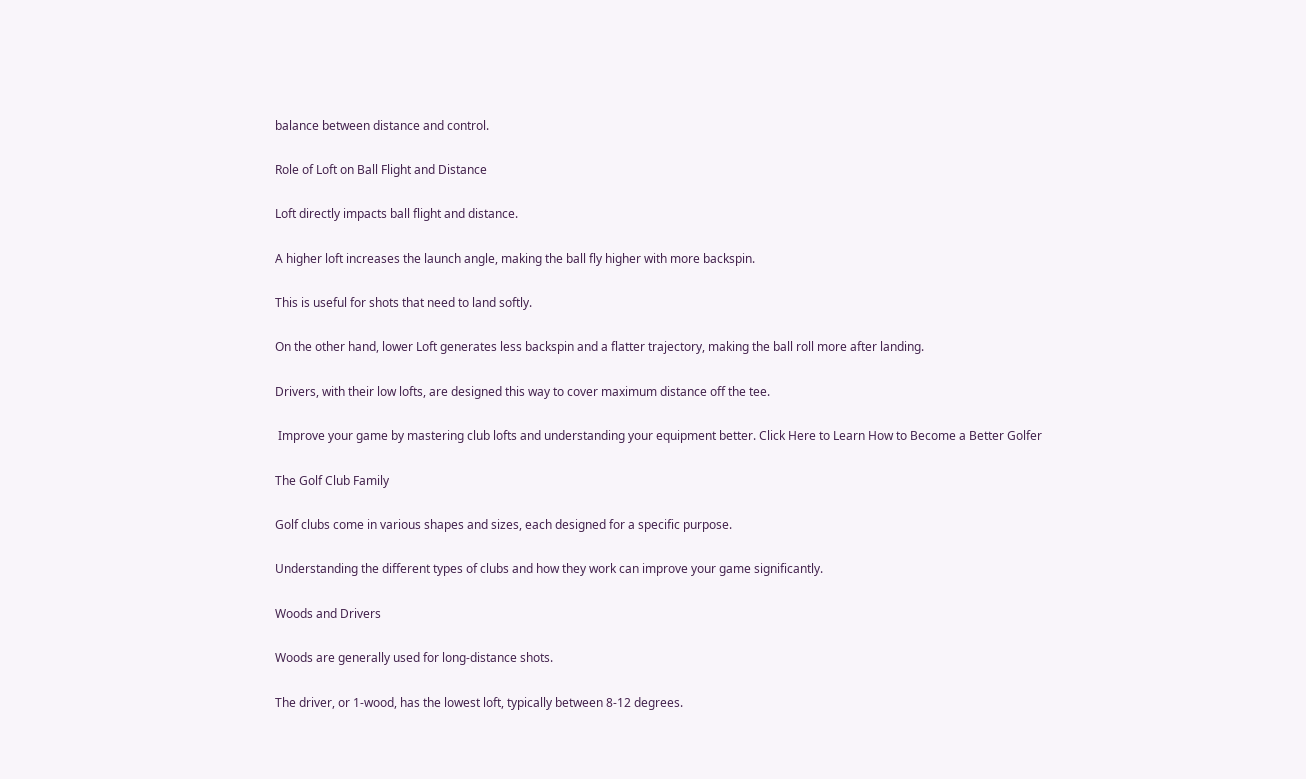balance between distance and control.

Role of Loft on Ball Flight and Distance

Loft directly impacts ball flight and distance.

A higher loft increases the launch angle, making the ball fly higher with more backspin.

This is useful for shots that need to land softly.

On the other hand, lower Loft generates less backspin and a flatter trajectory, making the ball roll more after landing.

Drivers, with their low lofts, are designed this way to cover maximum distance off the tee.

 Improve your game by mastering club lofts and understanding your equipment better. Click Here to Learn How to Become a Better Golfer

The Golf Club Family

Golf clubs come in various shapes and sizes, each designed for a specific purpose.

Understanding the different types of clubs and how they work can improve your game significantly.

Woods and Drivers

Woods are generally used for long-distance shots.

The driver, or 1-wood, has the lowest loft, typically between 8-12 degrees.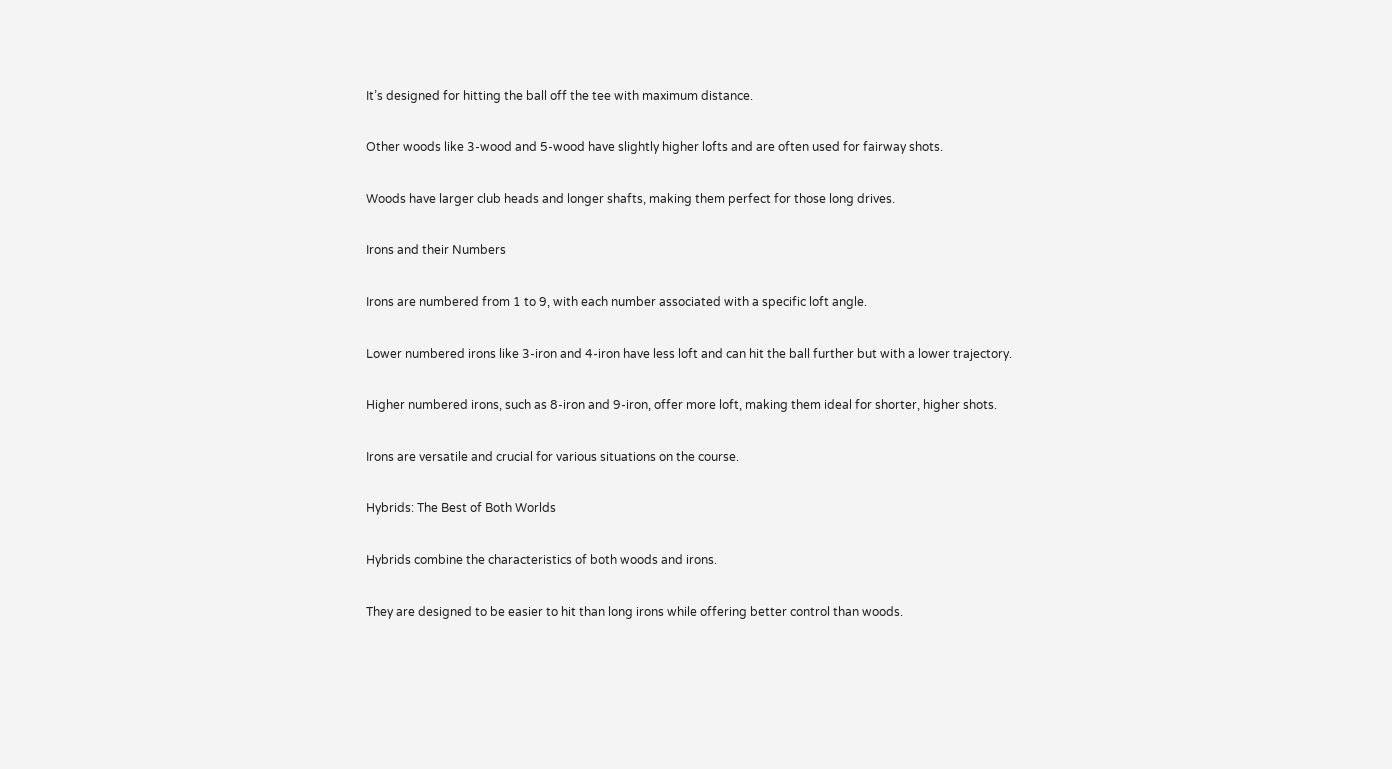It’s designed for hitting the ball off the tee with maximum distance.

Other woods like 3-wood and 5-wood have slightly higher lofts and are often used for fairway shots.

Woods have larger club heads and longer shafts, making them perfect for those long drives.

Irons and their Numbers

Irons are numbered from 1 to 9, with each number associated with a specific loft angle.

Lower numbered irons like 3-iron and 4-iron have less loft and can hit the ball further but with a lower trajectory.

Higher numbered irons, such as 8-iron and 9-iron, offer more loft, making them ideal for shorter, higher shots.

Irons are versatile and crucial for various situations on the course.

Hybrids: The Best of Both Worlds

Hybrids combine the characteristics of both woods and irons.

They are designed to be easier to hit than long irons while offering better control than woods.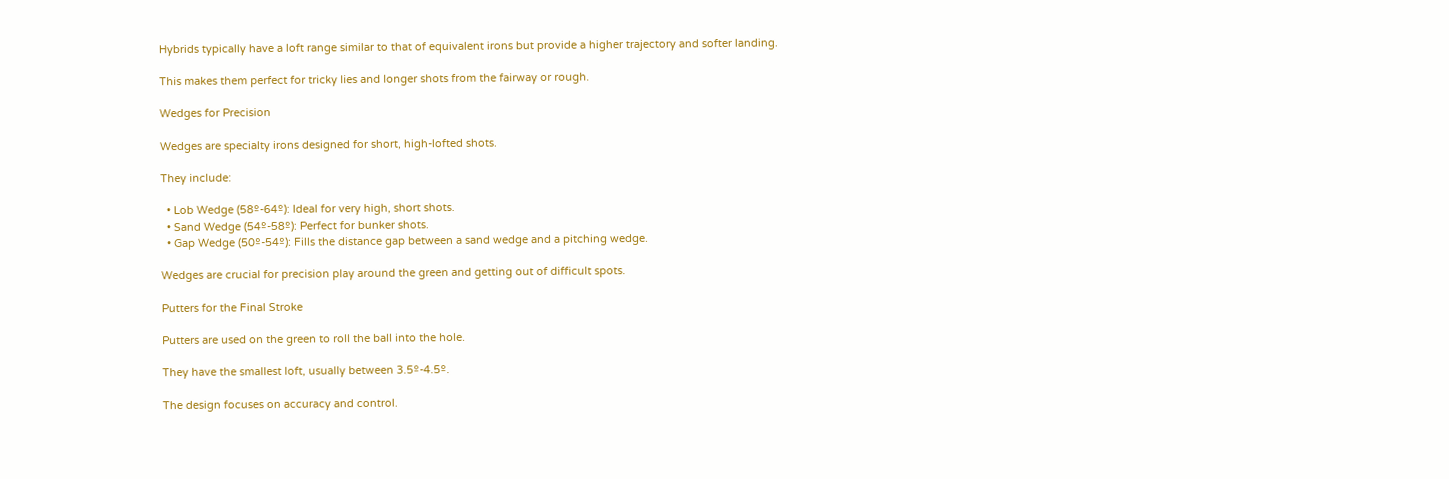Hybrids typically have a loft range similar to that of equivalent irons but provide a higher trajectory and softer landing.

This makes them perfect for tricky lies and longer shots from the fairway or rough.

Wedges for Precision

Wedges are specialty irons designed for short, high-lofted shots.

They include:

  • Lob Wedge (58º-64º): Ideal for very high, short shots.
  • Sand Wedge (54º-58º): Perfect for bunker shots.
  • Gap Wedge (50º-54º): Fills the distance gap between a sand wedge and a pitching wedge.

Wedges are crucial for precision play around the green and getting out of difficult spots.

Putters for the Final Stroke

Putters are used on the green to roll the ball into the hole.

They have the smallest loft, usually between 3.5º-4.5º.

The design focuses on accuracy and control.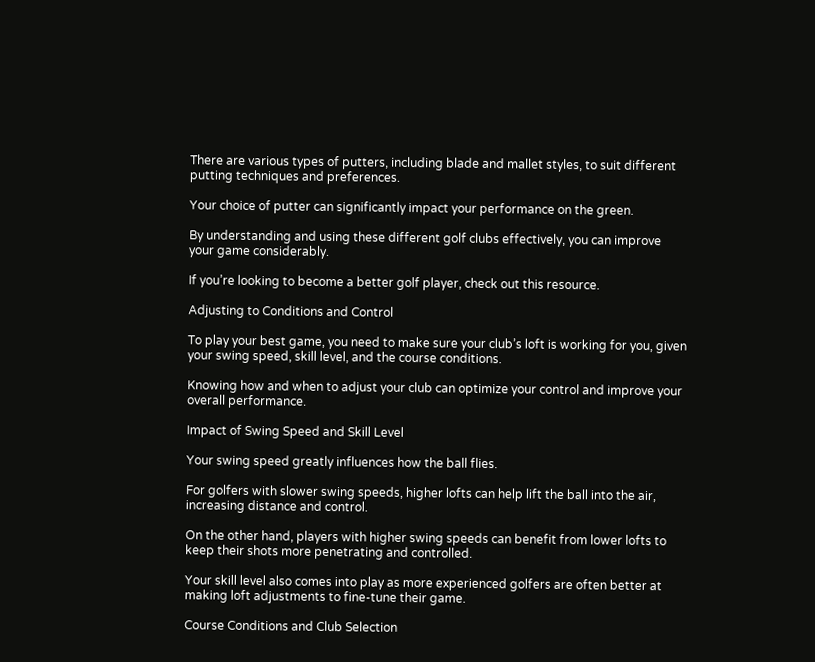There are various types of putters, including blade and mallet styles, to suit different putting techniques and preferences.

Your choice of putter can significantly impact your performance on the green.

By understanding and using these different golf clubs effectively, you can improve your game considerably.

If you’re looking to become a better golf player, check out this resource.

Adjusting to Conditions and Control

To play your best game, you need to make sure your club’s loft is working for you, given your swing speed, skill level, and the course conditions.

Knowing how and when to adjust your club can optimize your control and improve your overall performance.

Impact of Swing Speed and Skill Level

Your swing speed greatly influences how the ball flies.

For golfers with slower swing speeds, higher lofts can help lift the ball into the air, increasing distance and control.

On the other hand, players with higher swing speeds can benefit from lower lofts to keep their shots more penetrating and controlled.

Your skill level also comes into play as more experienced golfers are often better at making loft adjustments to fine-tune their game.

Course Conditions and Club Selection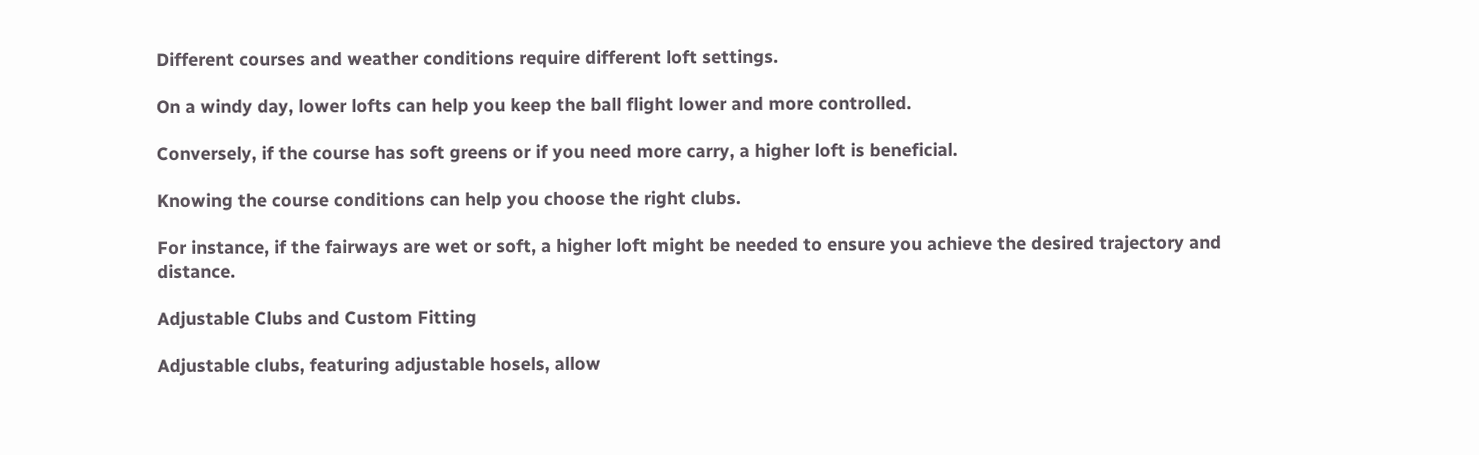Different courses and weather conditions require different loft settings.

On a windy day, lower lofts can help you keep the ball flight lower and more controlled.

Conversely, if the course has soft greens or if you need more carry, a higher loft is beneficial.

Knowing the course conditions can help you choose the right clubs.

For instance, if the fairways are wet or soft, a higher loft might be needed to ensure you achieve the desired trajectory and distance.

Adjustable Clubs and Custom Fitting

Adjustable clubs, featuring adjustable hosels, allow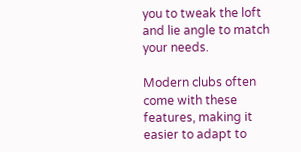you to tweak the loft and lie angle to match your needs.

Modern clubs often come with these features, making it easier to adapt to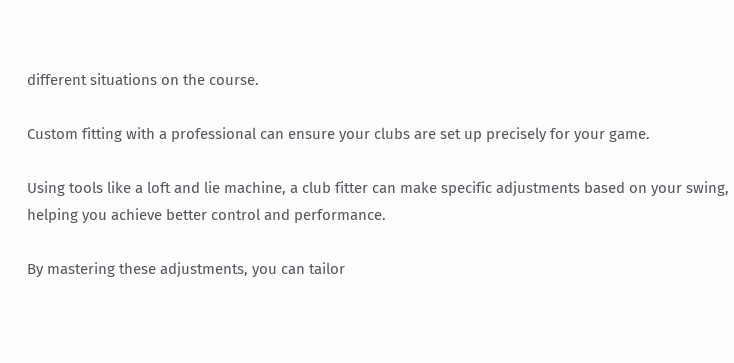different situations on the course.

Custom fitting with a professional can ensure your clubs are set up precisely for your game.

Using tools like a loft and lie machine, a club fitter can make specific adjustments based on your swing, helping you achieve better control and performance.

By mastering these adjustments, you can tailor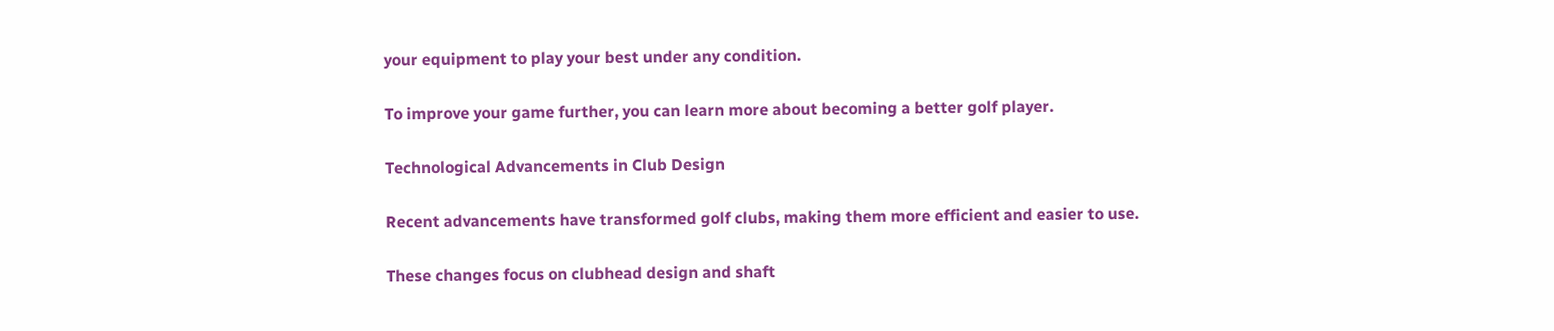your equipment to play your best under any condition.

To improve your game further, you can learn more about becoming a better golf player.

Technological Advancements in Club Design

Recent advancements have transformed golf clubs, making them more efficient and easier to use.

These changes focus on clubhead design and shaft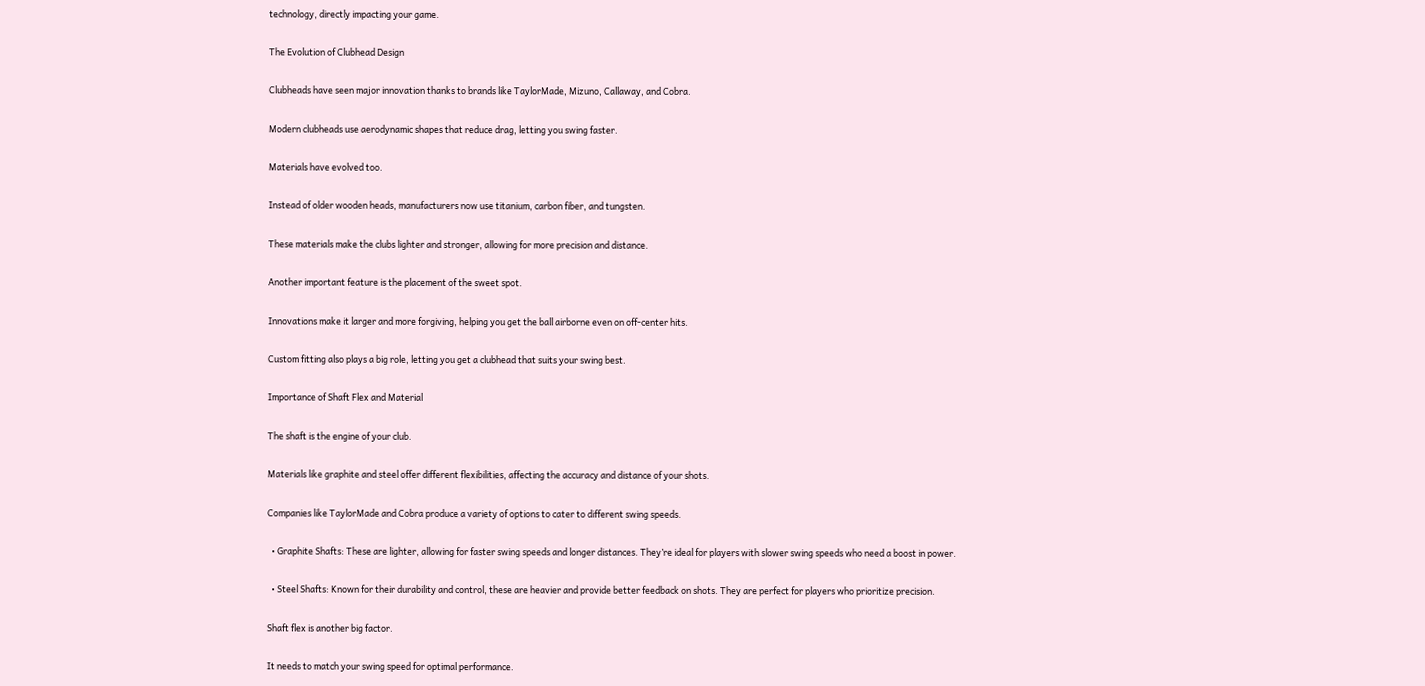technology, directly impacting your game.

The Evolution of Clubhead Design

Clubheads have seen major innovation thanks to brands like TaylorMade, Mizuno, Callaway, and Cobra.

Modern clubheads use aerodynamic shapes that reduce drag, letting you swing faster.

Materials have evolved too.

Instead of older wooden heads, manufacturers now use titanium, carbon fiber, and tungsten.

These materials make the clubs lighter and stronger, allowing for more precision and distance.

Another important feature is the placement of the sweet spot.

Innovations make it larger and more forgiving, helping you get the ball airborne even on off-center hits.

Custom fitting also plays a big role, letting you get a clubhead that suits your swing best.

Importance of Shaft Flex and Material

The shaft is the engine of your club.

Materials like graphite and steel offer different flexibilities, affecting the accuracy and distance of your shots.

Companies like TaylorMade and Cobra produce a variety of options to cater to different swing speeds.

  • Graphite Shafts: These are lighter, allowing for faster swing speeds and longer distances. They’re ideal for players with slower swing speeds who need a boost in power.

  • Steel Shafts: Known for their durability and control, these are heavier and provide better feedback on shots. They are perfect for players who prioritize precision.

Shaft flex is another big factor.

It needs to match your swing speed for optimal performance.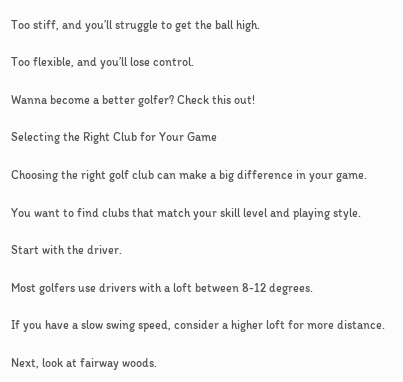Too stiff, and you’ll struggle to get the ball high.

Too flexible, and you’ll lose control.

Wanna become a better golfer? Check this out!

Selecting the Right Club for Your Game

Choosing the right golf club can make a big difference in your game.

You want to find clubs that match your skill level and playing style.

Start with the driver.

Most golfers use drivers with a loft between 8-12 degrees.

If you have a slow swing speed, consider a higher loft for more distance.

Next, look at fairway woods.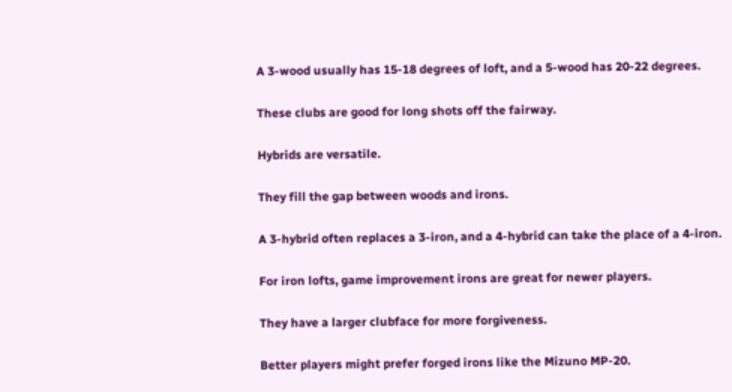A 3-wood usually has 15-18 degrees of loft, and a 5-wood has 20-22 degrees.

These clubs are good for long shots off the fairway.

Hybrids are versatile.

They fill the gap between woods and irons.

A 3-hybrid often replaces a 3-iron, and a 4-hybrid can take the place of a 4-iron.

For iron lofts, game improvement irons are great for newer players.

They have a larger clubface for more forgiveness.

Better players might prefer forged irons like the Mizuno MP-20.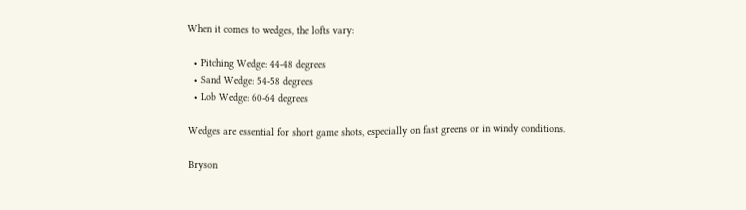When it comes to wedges, the lofts vary:

  • Pitching Wedge: 44-48 degrees
  • Sand Wedge: 54-58 degrees
  • Lob Wedge: 60-64 degrees

Wedges are essential for short game shots, especially on fast greens or in windy conditions.

Bryson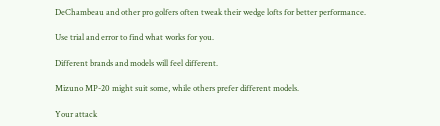DeChambeau and other pro golfers often tweak their wedge lofts for better performance.

Use trial and error to find what works for you.

Different brands and models will feel different.

Mizuno MP-20 might suit some, while others prefer different models.

Your attack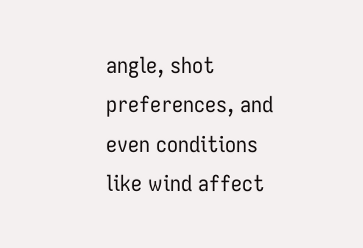angle, shot preferences, and even conditions like wind affect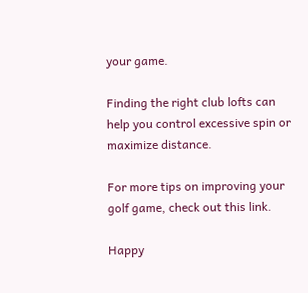your game.

Finding the right club lofts can help you control excessive spin or maximize distance.

For more tips on improving your golf game, check out this link.

Happy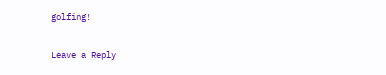golfing!

Leave a Reply